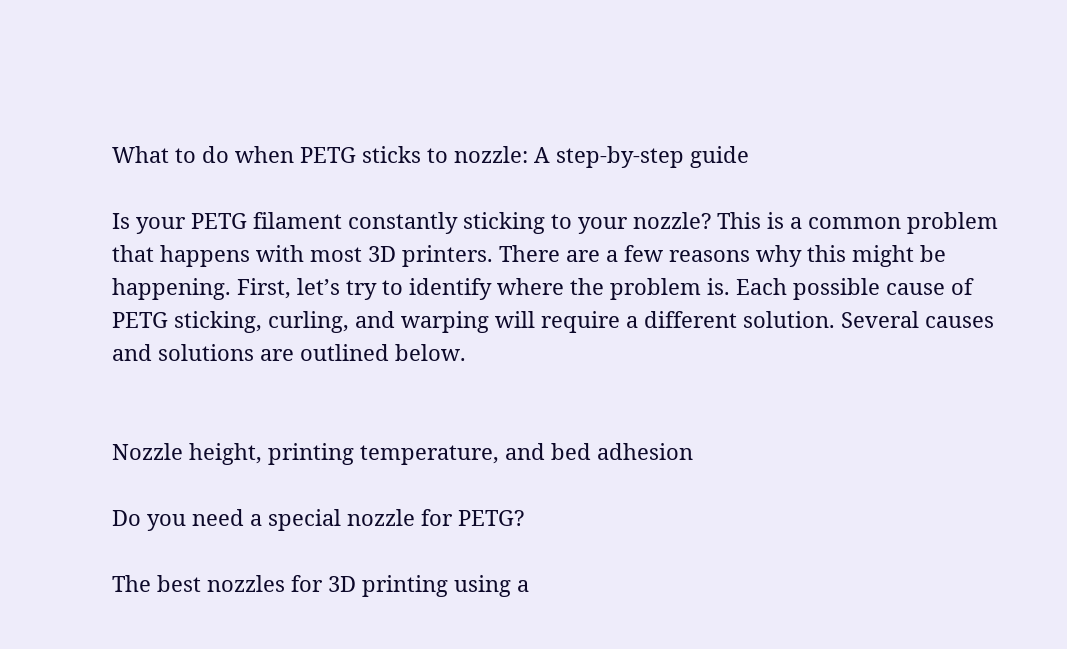What to do when PETG sticks to nozzle: A step-by-step guide

Is your PETG filament constantly sticking to your nozzle? This is a common problem that happens with most 3D printers. There are a few reasons why this might be happening. First, let’s try to identify where the problem is. Each possible cause of PETG sticking, curling, and warping will require a different solution. Several causes and solutions are outlined below.


Nozzle height, printing temperature, and bed adhesion

Do you need a special nozzle for PETG?

The best nozzles for 3D printing using a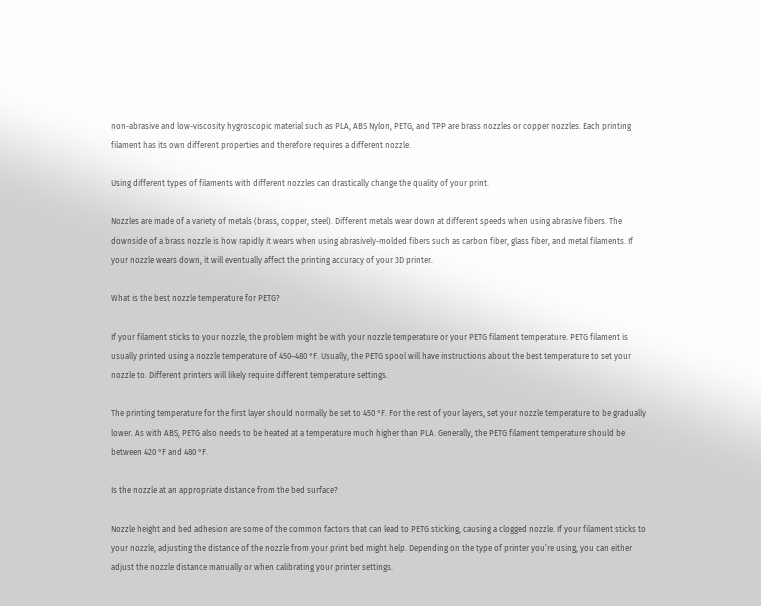non-abrasive and low-viscosity hygroscopic material such as PLA, ABS Nylon, PETG, and TPP are brass nozzles or copper nozzles. Each printing filament has its own different properties and therefore requires a different nozzle.

Using different types of filaments with different nozzles can drastically change the quality of your print.

Nozzles are made of a variety of metals (brass, copper, steel). Different metals wear down at different speeds when using abrasive fibers. The downside of a brass nozzle is how rapidly it wears when using abrasively-molded fibers such as carbon fiber, glass fiber, and metal filaments. If your nozzle wears down, it will eventually affect the printing accuracy of your 3D printer.

What is the best nozzle temperature for PETG?

If your filament sticks to your nozzle, the problem might be with your nozzle temperature or your PETG filament temperature. PETG filament is usually printed using a nozzle temperature of 450–480 °F. Usually, the PETG spool will have instructions about the best temperature to set your nozzle to. Different printers will likely require different temperature settings.

The printing temperature for the first layer should normally be set to 450 °F. For the rest of your layers, set your nozzle temperature to be gradually lower. As with ABS, PETG also needs to be heated at a temperature much higher than PLA. Generally, the PETG filament temperature should be between 420 °F and 480 °F.

Is the nozzle at an appropriate distance from the bed surface?

Nozzle height and bed adhesion are some of the common factors that can lead to PETG sticking, causing a clogged nozzle. If your filament sticks to your nozzle, adjusting the distance of the nozzle from your print bed might help. Depending on the type of printer you’re using, you can either adjust the nozzle distance manually or when calibrating your printer settings.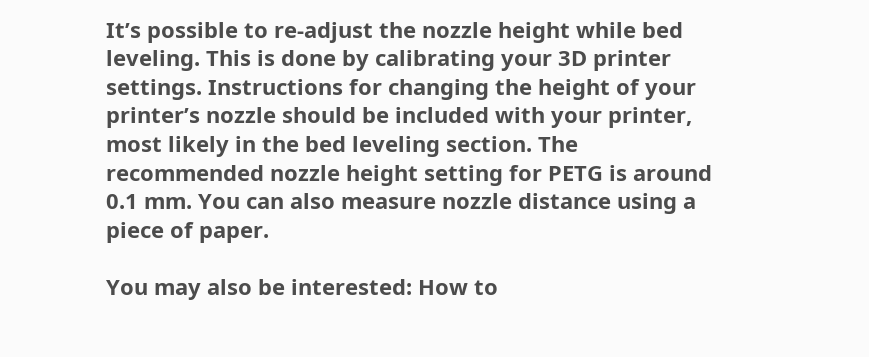It’s possible to re-adjust the nozzle height while bed leveling. This is done by calibrating your 3D printer settings. Instructions for changing the height of your printer’s nozzle should be included with your printer, most likely in the bed leveling section. The recommended nozzle height setting for PETG is around 0.1 mm. You can also measure nozzle distance using a piece of paper.

You may also be interested: How to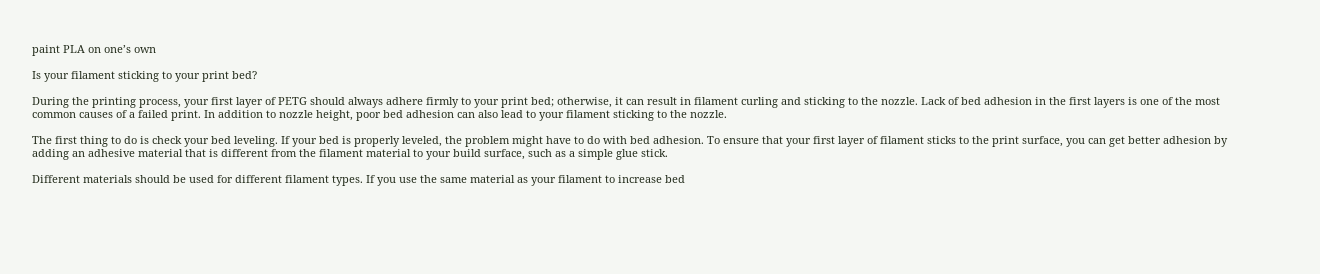paint PLA on one’s own

Is your filament sticking to your print bed?

During the printing process, your first layer of PETG should always adhere firmly to your print bed; otherwise, it can result in filament curling and sticking to the nozzle. Lack of bed adhesion in the first layers is one of the most common causes of a failed print. In addition to nozzle height, poor bed adhesion can also lead to your filament sticking to the nozzle.

The first thing to do is check your bed leveling. If your bed is properly leveled, the problem might have to do with bed adhesion. To ensure that your first layer of filament sticks to the print surface, you can get better adhesion by adding an adhesive material that is different from the filament material to your build surface, such as a simple glue stick.

Different materials should be used for different filament types. If you use the same material as your filament to increase bed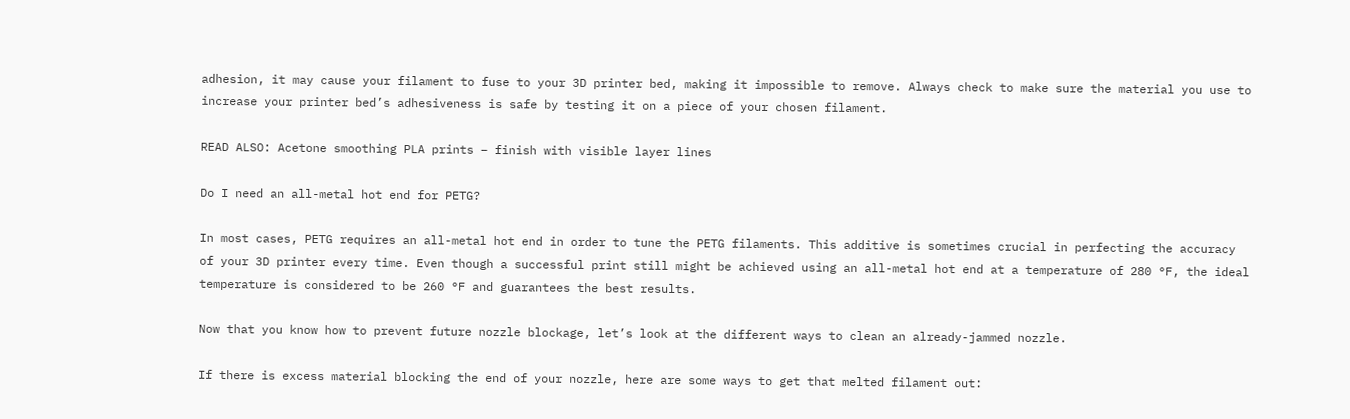adhesion, it may cause your filament to fuse to your 3D printer bed, making it impossible to remove. Always check to make sure the material you use to increase your printer bed’s adhesiveness is safe by testing it on a piece of your chosen filament.

READ ALSO: Acetone smoothing PLA prints – finish with visible layer lines

Do I need an all-metal hot end for PETG?

In most cases, PETG requires an all-metal hot end in order to tune the PETG filaments. This additive is sometimes crucial in perfecting the accuracy of your 3D printer every time. Even though a successful print still might be achieved using an all-metal hot end at a temperature of 280 °F, the ideal temperature is considered to be 260 °F and guarantees the best results.

Now that you know how to prevent future nozzle blockage, let’s look at the different ways to clean an already-jammed nozzle.

If there is excess material blocking the end of your nozzle, here are some ways to get that melted filament out: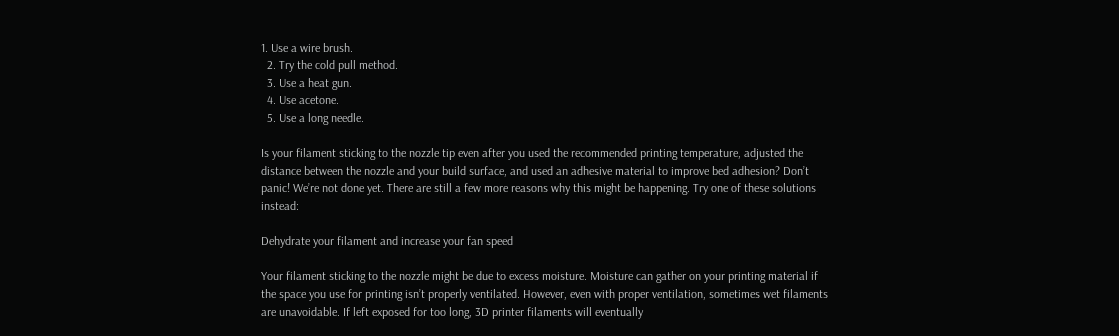1. Use a wire brush.
  2. Try the cold pull method.
  3. Use a heat gun.
  4. Use acetone.
  5. Use a long needle.

Is your filament sticking to the nozzle tip even after you used the recommended printing temperature, adjusted the distance between the nozzle and your build surface, and used an adhesive material to improve bed adhesion? Don’t panic! We’re not done yet. There are still a few more reasons why this might be happening. Try one of these solutions instead:

Dehydrate your filament and increase your fan speed

Your filament sticking to the nozzle might be due to excess moisture. Moisture can gather on your printing material if the space you use for printing isn’t properly ventilated. However, even with proper ventilation, sometimes wet filaments are unavoidable. If left exposed for too long, 3D printer filaments will eventually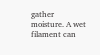gather moisture. A wet filament can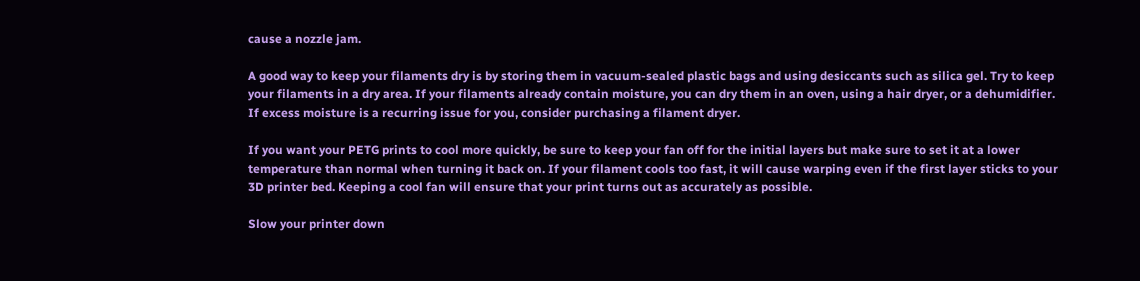cause a nozzle jam.

A good way to keep your filaments dry is by storing them in vacuum-sealed plastic bags and using desiccants such as silica gel. Try to keep your filaments in a dry area. If your filaments already contain moisture, you can dry them in an oven, using a hair dryer, or a dehumidifier. If excess moisture is a recurring issue for you, consider purchasing a filament dryer.

If you want your PETG prints to cool more quickly, be sure to keep your fan off for the initial layers but make sure to set it at a lower temperature than normal when turning it back on. If your filament cools too fast, it will cause warping even if the first layer sticks to your 3D printer bed. Keeping a cool fan will ensure that your print turns out as accurately as possible.

Slow your printer down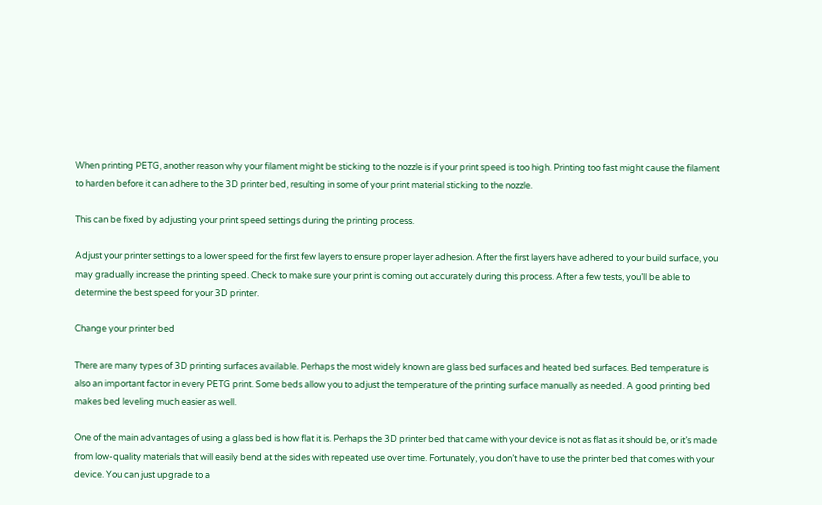When printing PETG, another reason why your filament might be sticking to the nozzle is if your print speed is too high. Printing too fast might cause the filament to harden before it can adhere to the 3D printer bed, resulting in some of your print material sticking to the nozzle.

This can be fixed by adjusting your print speed settings during the printing process.

Adjust your printer settings to a lower speed for the first few layers to ensure proper layer adhesion. After the first layers have adhered to your build surface, you may gradually increase the printing speed. Check to make sure your print is coming out accurately during this process. After a few tests, you’ll be able to determine the best speed for your 3D printer.

Change your printer bed

There are many types of 3D printing surfaces available. Perhaps the most widely known are glass bed surfaces and heated bed surfaces. Bed temperature is also an important factor in every PETG print. Some beds allow you to adjust the temperature of the printing surface manually as needed. A good printing bed makes bed leveling much easier as well.

One of the main advantages of using a glass bed is how flat it is. Perhaps the 3D printer bed that came with your device is not as flat as it should be, or it’s made from low-quality materials that will easily bend at the sides with repeated use over time. Fortunately, you don’t have to use the printer bed that comes with your device. You can just upgrade to a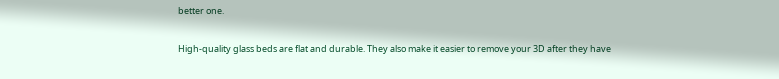better one.

High-quality glass beds are flat and durable. They also make it easier to remove your 3D after they have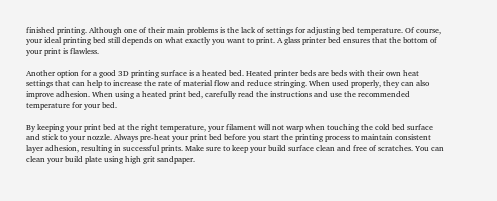finished printing. Although one of their main problems is the lack of settings for adjusting bed temperature. Of course, your ideal printing bed still depends on what exactly you want to print. A glass printer bed ensures that the bottom of your print is flawless.

Another option for a good 3D printing surface is a heated bed. Heated printer beds are beds with their own heat settings that can help to increase the rate of material flow and reduce stringing. When used properly, they can also improve adhesion. When using a heated print bed, carefully read the instructions and use the recommended temperature for your bed.

By keeping your print bed at the right temperature, your filament will not warp when touching the cold bed surface and stick to your nozzle. Always pre-heat your print bed before you start the printing process to maintain consistent layer adhesion, resulting in successful prints. Make sure to keep your build surface clean and free of scratches. You can clean your build plate using high grit sandpaper.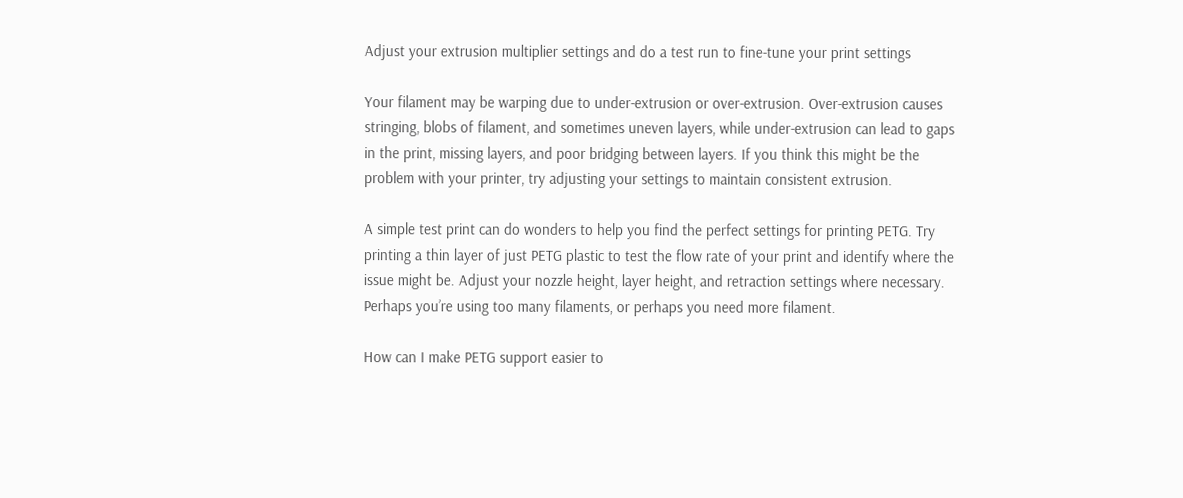Adjust your extrusion multiplier settings and do a test run to fine-tune your print settings

Your filament may be warping due to under-extrusion or over-extrusion. Over-extrusion causes stringing, blobs of filament, and sometimes uneven layers, while under-extrusion can lead to gaps in the print, missing layers, and poor bridging between layers. If you think this might be the problem with your printer, try adjusting your settings to maintain consistent extrusion.

A simple test print can do wonders to help you find the perfect settings for printing PETG. Try printing a thin layer of just PETG plastic to test the flow rate of your print and identify where the issue might be. Adjust your nozzle height, layer height, and retraction settings where necessary. Perhaps you’re using too many filaments, or perhaps you need more filament.

How can I make PETG support easier to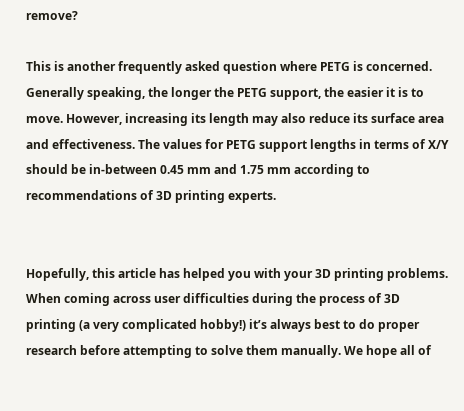remove?

This is another frequently asked question where PETG is concerned. Generally speaking, the longer the PETG support, the easier it is to move. However, increasing its length may also reduce its surface area and effectiveness. The values for PETG support lengths in terms of X/Y should be in-between 0.45 mm and 1.75 mm according to recommendations of 3D printing experts.


Hopefully, this article has helped you with your 3D printing problems. When coming across user difficulties during the process of 3D printing (a very complicated hobby!) it’s always best to do proper research before attempting to solve them manually. We hope all of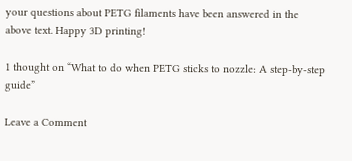your questions about PETG filaments have been answered in the above text. Happy 3D printing!

1 thought on “What to do when PETG sticks to nozzle: A step-by-step guide”

Leave a Comment